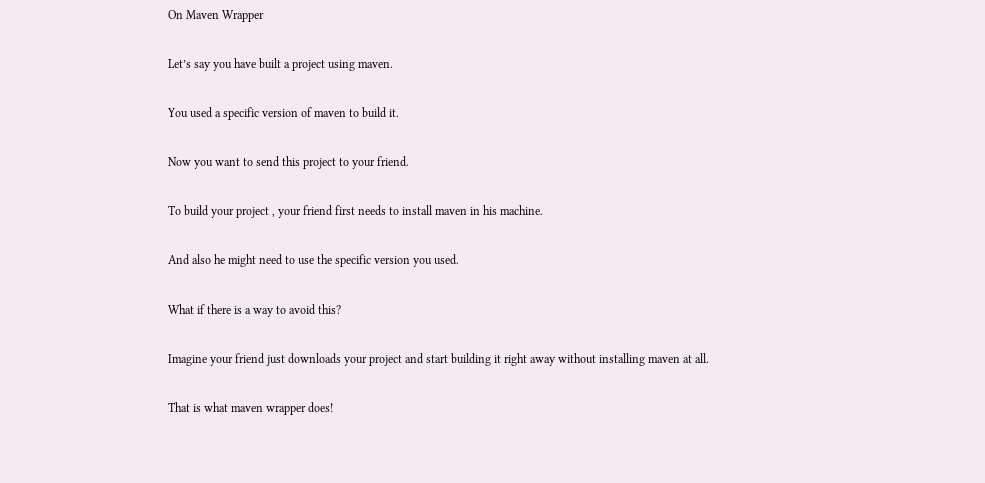On Maven Wrapper

Let’s say you have built a project using maven.

You used a specific version of maven to build it.

Now you want to send this project to your friend.

To build your project , your friend first needs to install maven in his machine.

And also he might need to use the specific version you used.

What if there is a way to avoid this?

Imagine your friend just downloads your project and start building it right away without installing maven at all.

That is what maven wrapper does!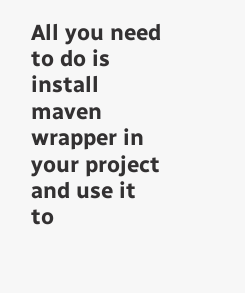All you need to do is install maven wrapper in your project and use it to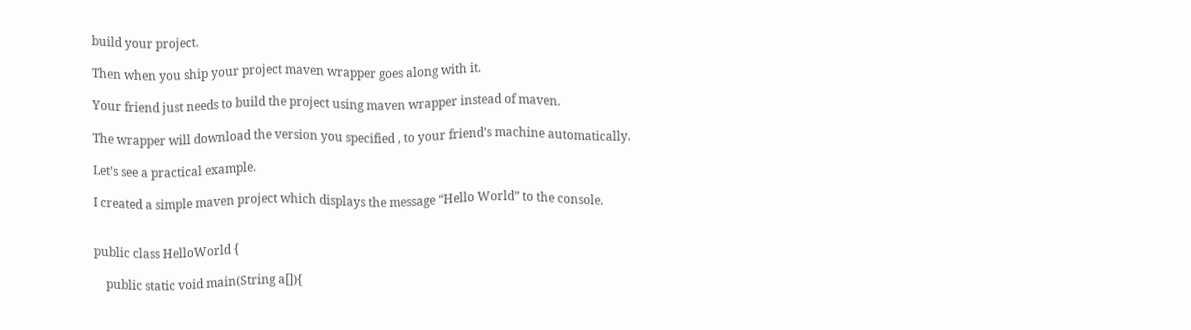build your project.

Then when you ship your project maven wrapper goes along with it.

Your friend just needs to build the project using maven wrapper instead of maven.

The wrapper will download the version you specified , to your friend’s machine automatically.

Let’s see a practical example.

I created a simple maven project which displays the message “Hello World” to the console.


public class HelloWorld {

    public static void main(String a[]){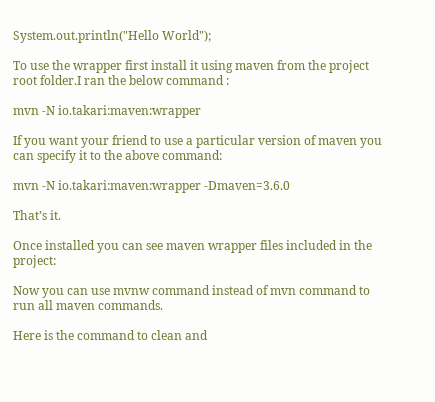System.out.println("Hello World");

To use the wrapper first install it using maven from the project root folder.I ran the below command :

mvn -N io.takari:maven:wrapper

If you want your friend to use a particular version of maven you can specify it to the above command:

mvn -N io.takari:maven:wrapper -Dmaven=3.6.0

That’s it.

Once installed you can see maven wrapper files included in the project:

Now you can use mvnw command instead of mvn command to run all maven commands.

Here is the command to clean and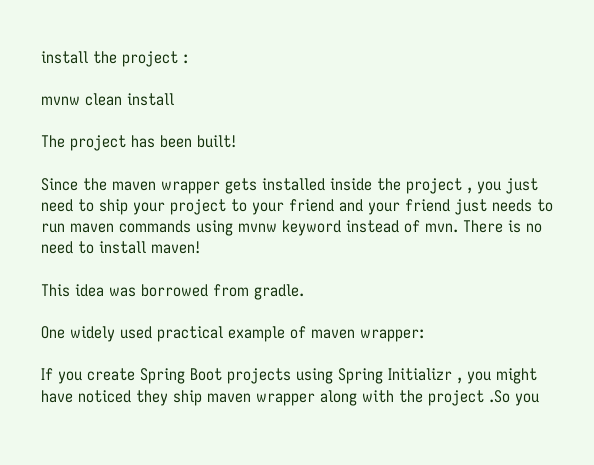install the project :

mvnw clean install

The project has been built!

Since the maven wrapper gets installed inside the project , you just need to ship your project to your friend and your friend just needs to run maven commands using mvnw keyword instead of mvn. There is no need to install maven!

This idea was borrowed from gradle.

One widely used practical example of maven wrapper:

If you create Spring Boot projects using Spring Initializr , you might have noticed they ship maven wrapper along with the project .So you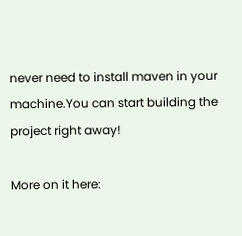never need to install maven in your machine.You can start building the project right away!

More on it here: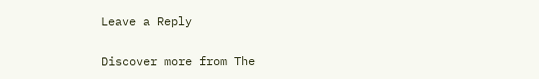Leave a Reply

Discover more from The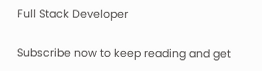Full Stack Developer

Subscribe now to keep reading and get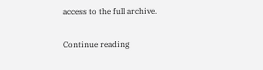access to the full archive.

Continue reading